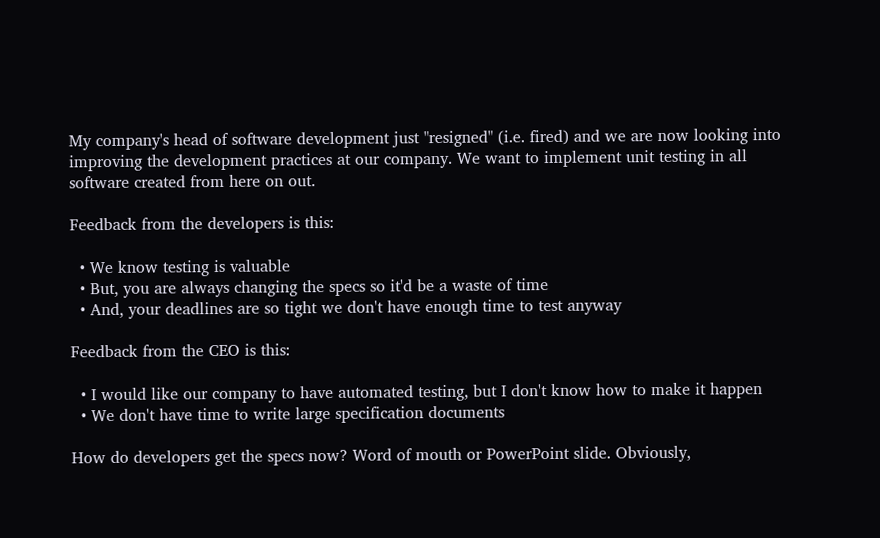My company's head of software development just "resigned" (i.e. fired) and we are now looking into improving the development practices at our company. We want to implement unit testing in all software created from here on out.

Feedback from the developers is this:

  • We know testing is valuable
  • But, you are always changing the specs so it'd be a waste of time
  • And, your deadlines are so tight we don't have enough time to test anyway

Feedback from the CEO is this:

  • I would like our company to have automated testing, but I don't know how to make it happen
  • We don't have time to write large specification documents

How do developers get the specs now? Word of mouth or PowerPoint slide. Obviously,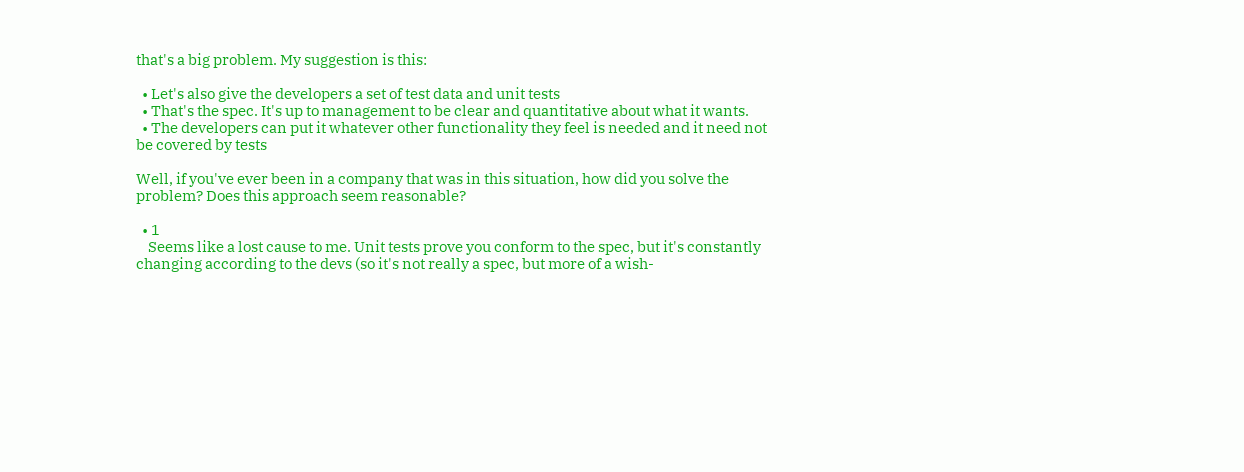that's a big problem. My suggestion is this:

  • Let's also give the developers a set of test data and unit tests
  • That's the spec. It's up to management to be clear and quantitative about what it wants.
  • The developers can put it whatever other functionality they feel is needed and it need not be covered by tests

Well, if you've ever been in a company that was in this situation, how did you solve the problem? Does this approach seem reasonable?

  • 1
    Seems like a lost cause to me. Unit tests prove you conform to the spec, but it's constantly changing according to the devs (so it's not really a spec, but more of a wish-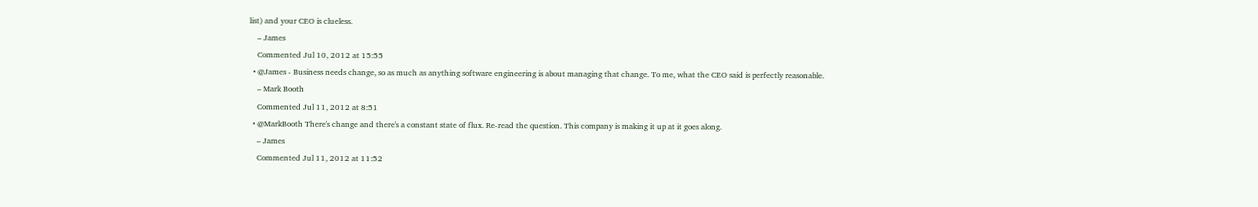list) and your CEO is clueless.
    – James
    Commented Jul 10, 2012 at 15:55
  • @James - Business needs change, so as much as anything software engineering is about managing that change. To me, what the CEO said is perfectly reasonable.
    – Mark Booth
    Commented Jul 11, 2012 at 8:51
  • @MarkBooth There's change and there's a constant state of flux. Re-read the question. This company is making it up at it goes along.
    – James
    Commented Jul 11, 2012 at 11:52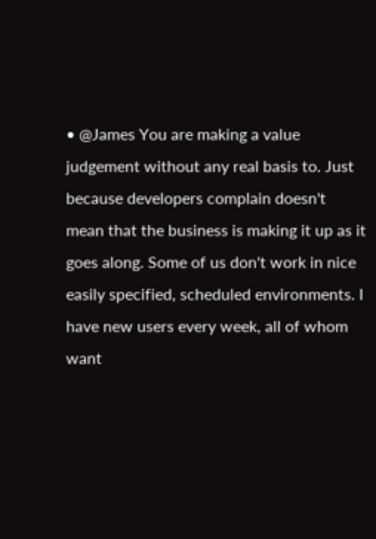• @James You are making a value judgement without any real basis to. Just because developers complain doesn't mean that the business is making it up as it goes along. Some of us don't work in nice easily specified, scheduled environments. I have new users every week, all of whom want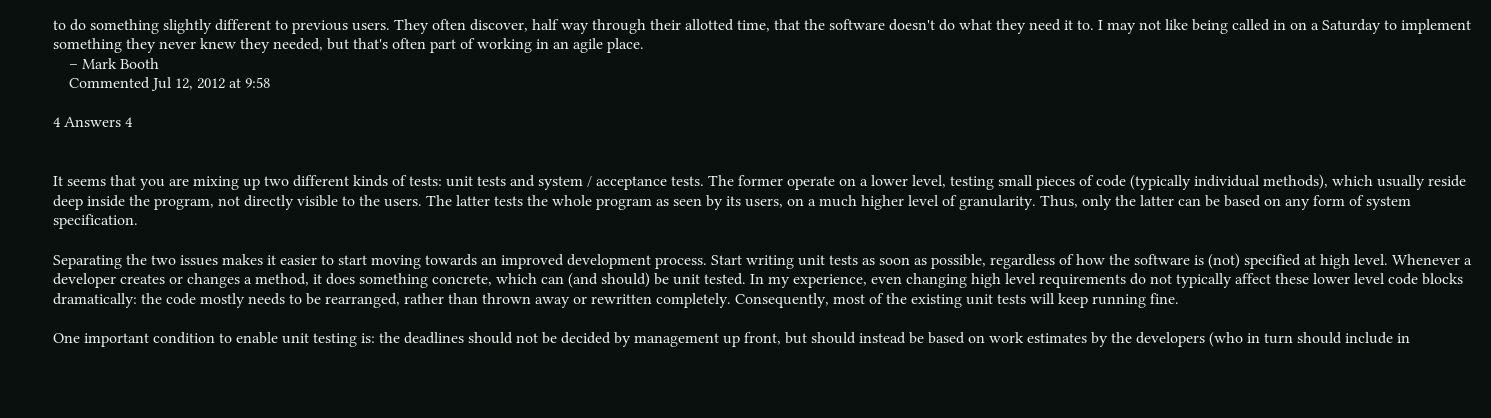to do something slightly different to previous users. They often discover, half way through their allotted time, that the software doesn't do what they need it to. I may not like being called in on a Saturday to implement something they never knew they needed, but that's often part of working in an agile place.
    – Mark Booth
    Commented Jul 12, 2012 at 9:58

4 Answers 4


It seems that you are mixing up two different kinds of tests: unit tests and system / acceptance tests. The former operate on a lower level, testing small pieces of code (typically individual methods), which usually reside deep inside the program, not directly visible to the users. The latter tests the whole program as seen by its users, on a much higher level of granularity. Thus, only the latter can be based on any form of system specification.

Separating the two issues makes it easier to start moving towards an improved development process. Start writing unit tests as soon as possible, regardless of how the software is (not) specified at high level. Whenever a developer creates or changes a method, it does something concrete, which can (and should) be unit tested. In my experience, even changing high level requirements do not typically affect these lower level code blocks dramatically: the code mostly needs to be rearranged, rather than thrown away or rewritten completely. Consequently, most of the existing unit tests will keep running fine.

One important condition to enable unit testing is: the deadlines should not be decided by management up front, but should instead be based on work estimates by the developers (who in turn should include in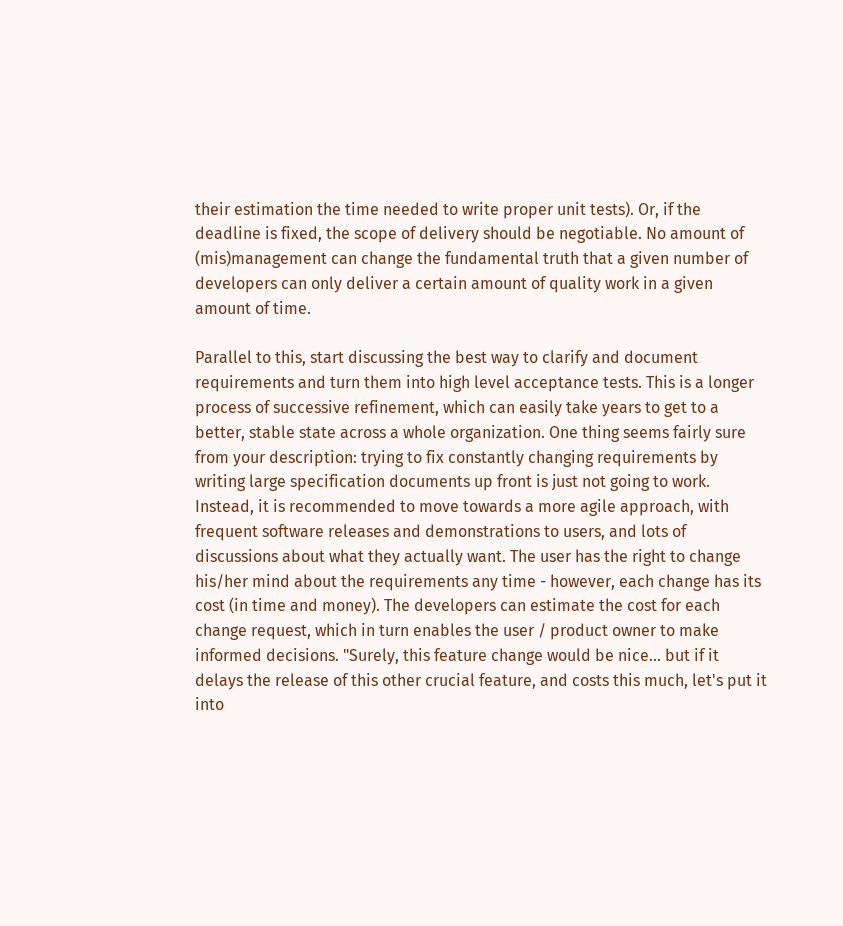their estimation the time needed to write proper unit tests). Or, if the deadline is fixed, the scope of delivery should be negotiable. No amount of (mis)management can change the fundamental truth that a given number of developers can only deliver a certain amount of quality work in a given amount of time.

Parallel to this, start discussing the best way to clarify and document requirements and turn them into high level acceptance tests. This is a longer process of successive refinement, which can easily take years to get to a better, stable state across a whole organization. One thing seems fairly sure from your description: trying to fix constantly changing requirements by writing large specification documents up front is just not going to work. Instead, it is recommended to move towards a more agile approach, with frequent software releases and demonstrations to users, and lots of discussions about what they actually want. The user has the right to change his/her mind about the requirements any time - however, each change has its cost (in time and money). The developers can estimate the cost for each change request, which in turn enables the user / product owner to make informed decisions. "Surely, this feature change would be nice... but if it delays the release of this other crucial feature, and costs this much, let's put it into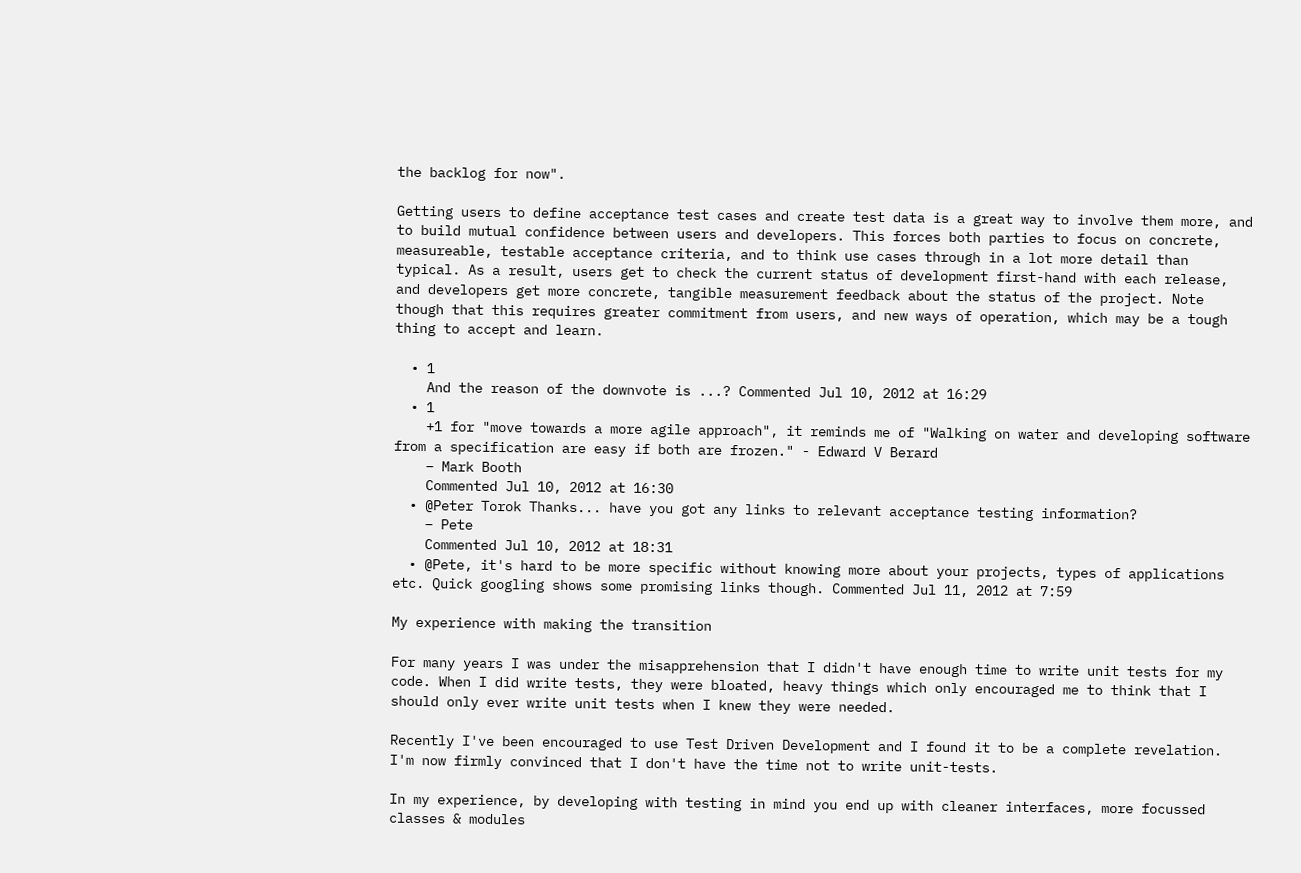the backlog for now".

Getting users to define acceptance test cases and create test data is a great way to involve them more, and to build mutual confidence between users and developers. This forces both parties to focus on concrete, measureable, testable acceptance criteria, and to think use cases through in a lot more detail than typical. As a result, users get to check the current status of development first-hand with each release, and developers get more concrete, tangible measurement feedback about the status of the project. Note though that this requires greater commitment from users, and new ways of operation, which may be a tough thing to accept and learn.

  • 1
    And the reason of the downvote is ...? Commented Jul 10, 2012 at 16:29
  • 1
    +1 for "move towards a more agile approach", it reminds me of "Walking on water and developing software from a specification are easy if both are frozen." - Edward V Berard
    – Mark Booth
    Commented Jul 10, 2012 at 16:30
  • @Peter Torok Thanks... have you got any links to relevant acceptance testing information?
    – Pete
    Commented Jul 10, 2012 at 18:31
  • @Pete, it's hard to be more specific without knowing more about your projects, types of applications etc. Quick googling shows some promising links though. Commented Jul 11, 2012 at 7:59

My experience with making the transition

For many years I was under the misapprehension that I didn't have enough time to write unit tests for my code. When I did write tests, they were bloated, heavy things which only encouraged me to think that I should only ever write unit tests when I knew they were needed.

Recently I've been encouraged to use Test Driven Development and I found it to be a complete revelation. I'm now firmly convinced that I don't have the time not to write unit-tests.

In my experience, by developing with testing in mind you end up with cleaner interfaces, more focussed classes & modules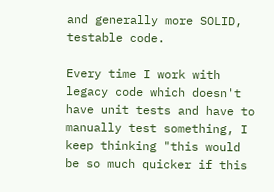and generally more SOLID, testable code.

Every time I work with legacy code which doesn't have unit tests and have to manually test something, I keep thinking "this would be so much quicker if this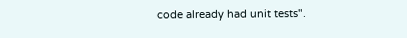code already had unit tests".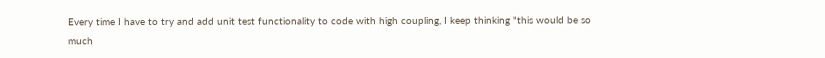Every time I have to try and add unit test functionality to code with high coupling, I keep thinking "this would be so much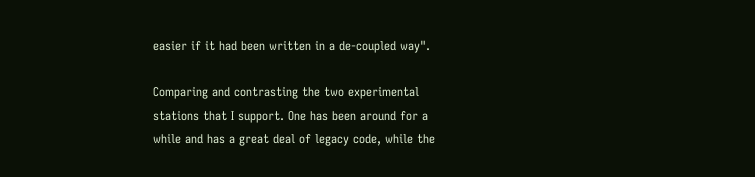easier if it had been written in a de-coupled way".

Comparing and contrasting the two experimental stations that I support. One has been around for a while and has a great deal of legacy code, while the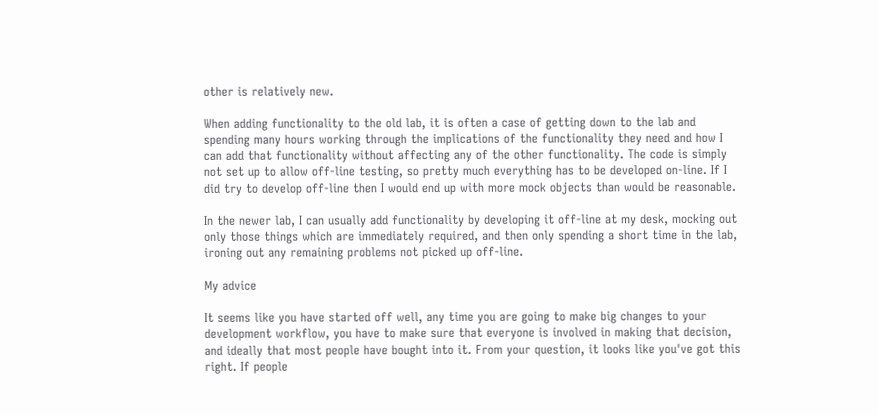other is relatively new.

When adding functionality to the old lab, it is often a case of getting down to the lab and spending many hours working through the implications of the functionality they need and how I can add that functionality without affecting any of the other functionality. The code is simply not set up to allow off-line testing, so pretty much everything has to be developed on-line. If I did try to develop off-line then I would end up with more mock objects than would be reasonable.

In the newer lab, I can usually add functionality by developing it off-line at my desk, mocking out only those things which are immediately required, and then only spending a short time in the lab, ironing out any remaining problems not picked up off-line.

My advice

It seems like you have started off well, any time you are going to make big changes to your development workflow, you have to make sure that everyone is involved in making that decision, and ideally that most people have bought into it. From your question, it looks like you've got this right. If people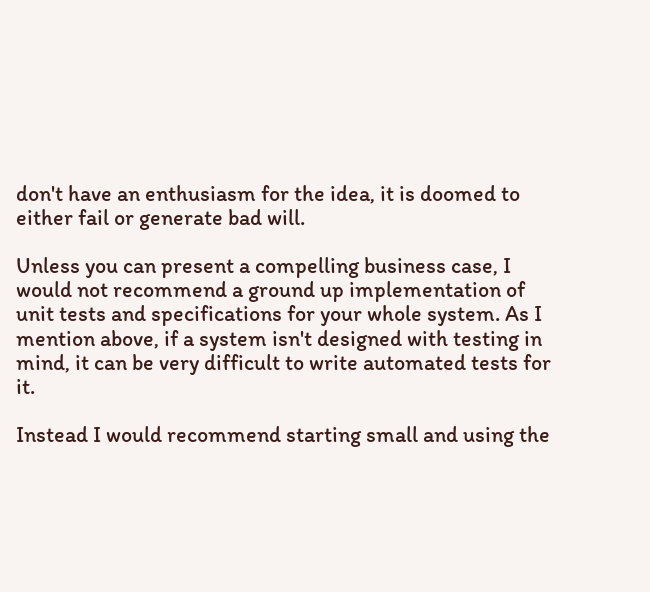don't have an enthusiasm for the idea, it is doomed to either fail or generate bad will.

Unless you can present a compelling business case, I would not recommend a ground up implementation of unit tests and specifications for your whole system. As I mention above, if a system isn't designed with testing in mind, it can be very difficult to write automated tests for it.

Instead I would recommend starting small and using the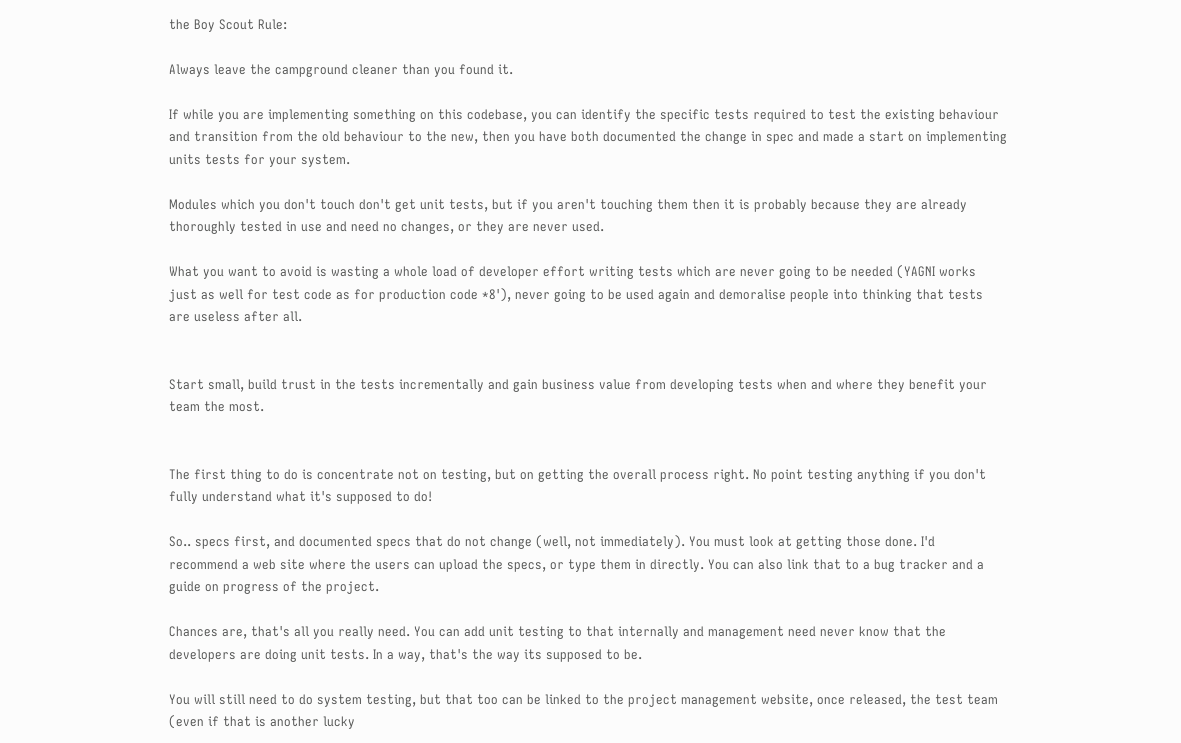the Boy Scout Rule:

Always leave the campground cleaner than you found it.

If while you are implementing something on this codebase, you can identify the specific tests required to test the existing behaviour and transition from the old behaviour to the new, then you have both documented the change in spec and made a start on implementing units tests for your system.

Modules which you don't touch don't get unit tests, but if you aren't touching them then it is probably because they are already thoroughly tested in use and need no changes, or they are never used.

What you want to avoid is wasting a whole load of developer effort writing tests which are never going to be needed (YAGNI works just as well for test code as for production code *8'), never going to be used again and demoralise people into thinking that tests are useless after all.


Start small, build trust in the tests incrementally and gain business value from developing tests when and where they benefit your team the most.


The first thing to do is concentrate not on testing, but on getting the overall process right. No point testing anything if you don't fully understand what it's supposed to do!

So.. specs first, and documented specs that do not change (well, not immediately). You must look at getting those done. I'd recommend a web site where the users can upload the specs, or type them in directly. You can also link that to a bug tracker and a guide on progress of the project.

Chances are, that's all you really need. You can add unit testing to that internally and management need never know that the developers are doing unit tests. In a way, that's the way its supposed to be.

You will still need to do system testing, but that too can be linked to the project management website, once released, the test team (even if that is another lucky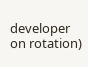developer on rotation)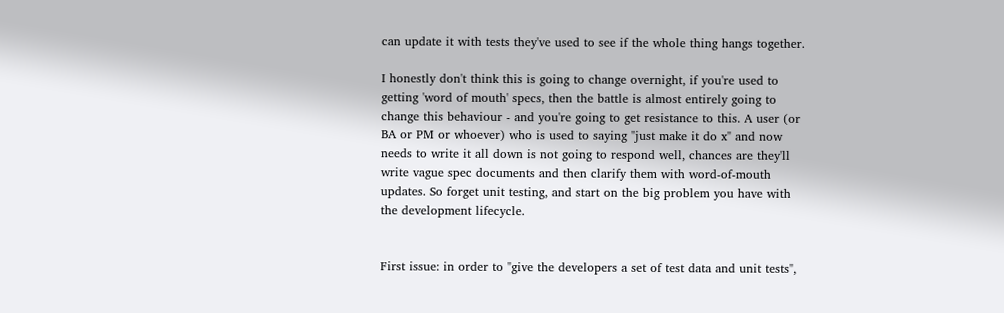can update it with tests they've used to see if the whole thing hangs together.

I honestly don't think this is going to change overnight, if you're used to getting 'word of mouth' specs, then the battle is almost entirely going to change this behaviour - and you're going to get resistance to this. A user (or BA or PM or whoever) who is used to saying "just make it do x" and now needs to write it all down is not going to respond well, chances are they'll write vague spec documents and then clarify them with word-of-mouth updates. So forget unit testing, and start on the big problem you have with the development lifecycle.


First issue: in order to "give the developers a set of test data and unit tests",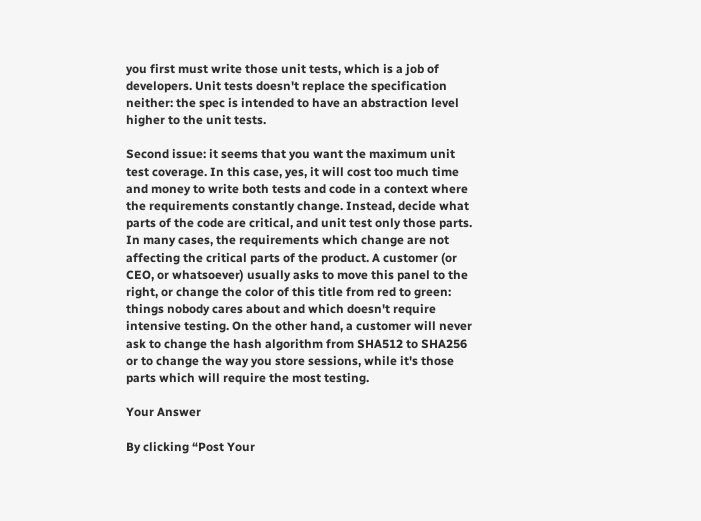you first must write those unit tests, which is a job of developers. Unit tests doesn't replace the specification neither: the spec is intended to have an abstraction level higher to the unit tests.

Second issue: it seems that you want the maximum unit test coverage. In this case, yes, it will cost too much time and money to write both tests and code in a context where the requirements constantly change. Instead, decide what parts of the code are critical, and unit test only those parts. In many cases, the requirements which change are not affecting the critical parts of the product. A customer (or CEO, or whatsoever) usually asks to move this panel to the right, or change the color of this title from red to green: things nobody cares about and which doesn't require intensive testing. On the other hand, a customer will never ask to change the hash algorithm from SHA512 to SHA256 or to change the way you store sessions, while it's those parts which will require the most testing.

Your Answer

By clicking “Post Your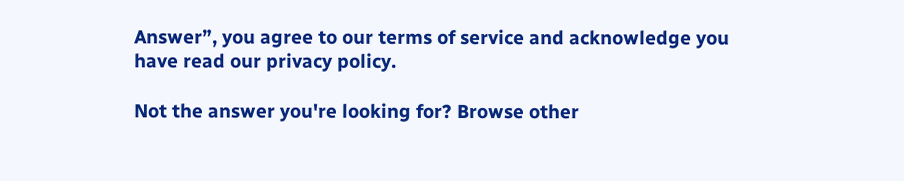Answer”, you agree to our terms of service and acknowledge you have read our privacy policy.

Not the answer you're looking for? Browse other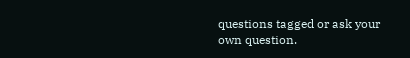questions tagged or ask your own question.